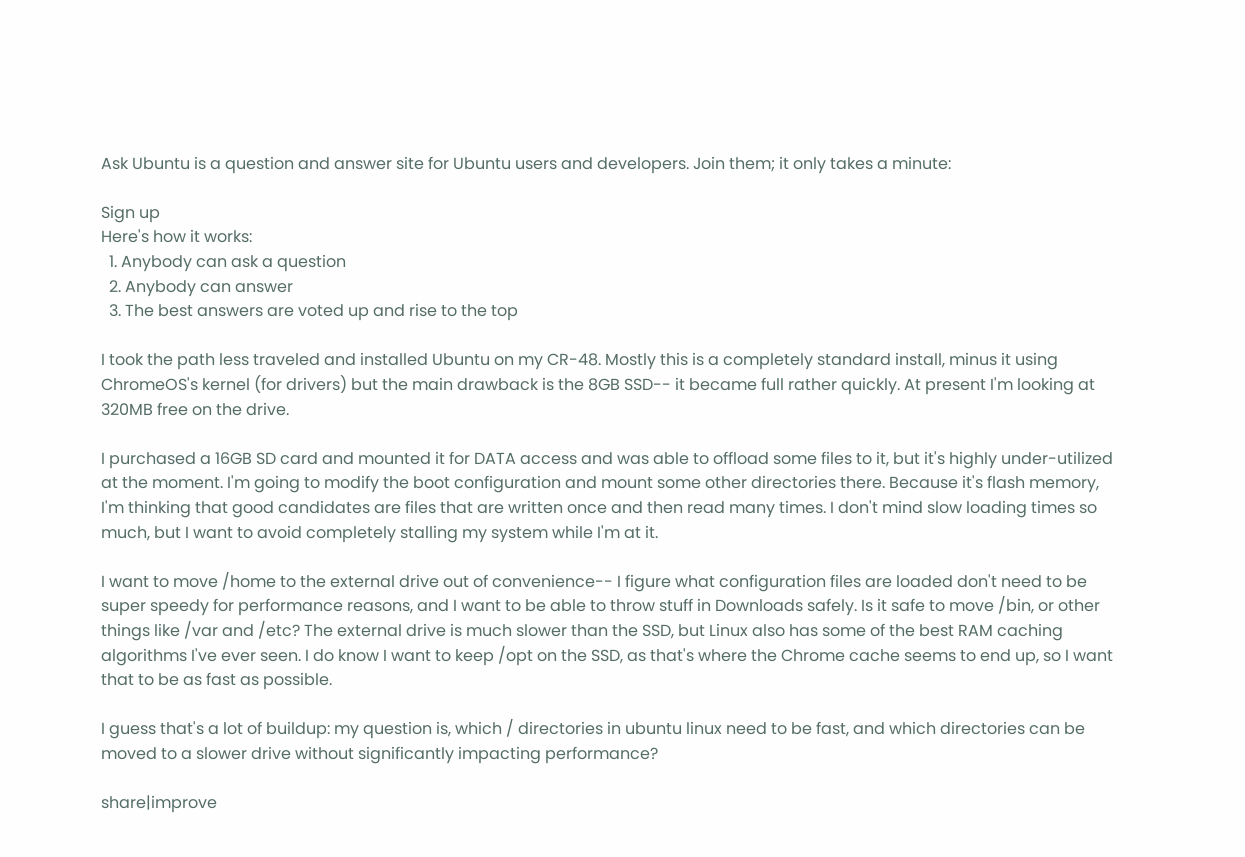Ask Ubuntu is a question and answer site for Ubuntu users and developers. Join them; it only takes a minute:

Sign up
Here's how it works:
  1. Anybody can ask a question
  2. Anybody can answer
  3. The best answers are voted up and rise to the top

I took the path less traveled and installed Ubuntu on my CR-48. Mostly this is a completely standard install, minus it using ChromeOS's kernel (for drivers) but the main drawback is the 8GB SSD-- it became full rather quickly. At present I'm looking at 320MB free on the drive.

I purchased a 16GB SD card and mounted it for DATA access and was able to offload some files to it, but it's highly under-utilized at the moment. I'm going to modify the boot configuration and mount some other directories there. Because it's flash memory, I'm thinking that good candidates are files that are written once and then read many times. I don't mind slow loading times so much, but I want to avoid completely stalling my system while I'm at it.

I want to move /home to the external drive out of convenience-- I figure what configuration files are loaded don't need to be super speedy for performance reasons, and I want to be able to throw stuff in Downloads safely. Is it safe to move /bin, or other things like /var and /etc? The external drive is much slower than the SSD, but Linux also has some of the best RAM caching algorithms I've ever seen. I do know I want to keep /opt on the SSD, as that's where the Chrome cache seems to end up, so I want that to be as fast as possible.

I guess that's a lot of buildup: my question is, which / directories in ubuntu linux need to be fast, and which directories can be moved to a slower drive without significantly impacting performance?

share|improve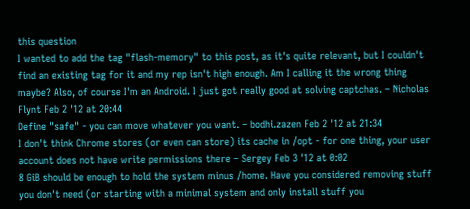this question
I wanted to add the tag "flash-memory" to this post, as it's quite relevant, but I couldn't find an existing tag for it and my rep isn't high enough. Am I calling it the wrong thing maybe? Also, of course I'm an Android. I just got really good at solving captchas. – Nicholas Flynt Feb 2 '12 at 20:44
Define "safe" - you can move whatever you want. – bodhi.zazen Feb 2 '12 at 21:34
I don't think Chrome stores (or even can store) its cache in /opt - for one thing, your user account does not have write permissions there – Sergey Feb 3 '12 at 0:02
8 GiB should be enough to hold the system minus /home. Have you considered removing stuff you don't need (or starting with a minimal system and only install stuff you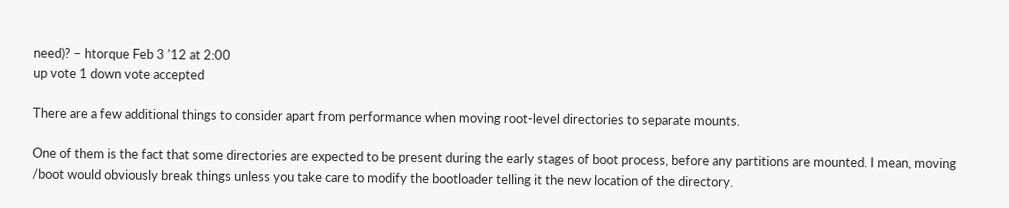need)? – htorque Feb 3 '12 at 2:00
up vote 1 down vote accepted

There are a few additional things to consider apart from performance when moving root-level directories to separate mounts.

One of them is the fact that some directories are expected to be present during the early stages of boot process, before any partitions are mounted. I mean, moving /boot would obviously break things unless you take care to modify the bootloader telling it the new location of the directory.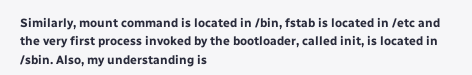Similarly, mount command is located in /bin, fstab is located in /etc and the very first process invoked by the bootloader, called init, is located in /sbin. Also, my understanding is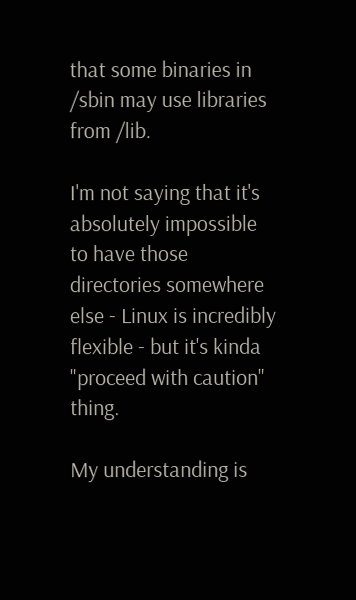that some binaries in /sbin may use libraries from /lib.

I'm not saying that it's absolutely impossible to have those directories somewhere else - Linux is incredibly flexible - but it's kinda "proceed with caution" thing.

My understanding is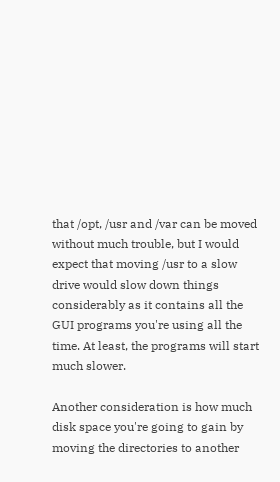that /opt, /usr and /var can be moved without much trouble, but I would expect that moving /usr to a slow drive would slow down things considerably as it contains all the GUI programs you're using all the time. At least, the programs will start much slower.

Another consideration is how much disk space you're going to gain by moving the directories to another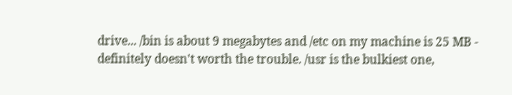drive... /bin is about 9 megabytes and /etc on my machine is 25 MB - definitely doesn't worth the trouble. /usr is the bulkiest one,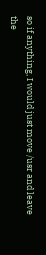so if anything, I would just move /usr and leave the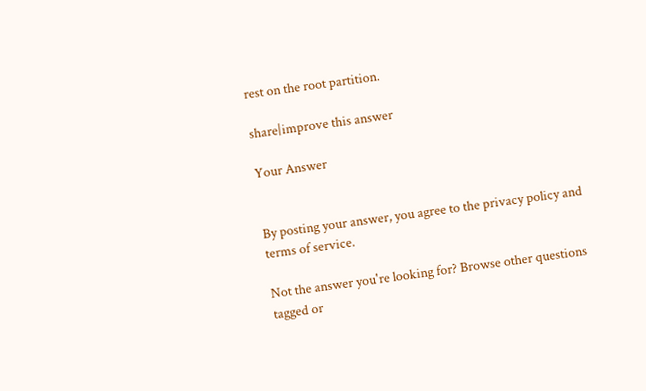rest on the root partition.

share|improve this answer

Your Answer


By posting your answer, you agree to the privacy policy and terms of service.

Not the answer you're looking for? Browse other questions tagged or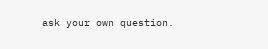ask your own question.